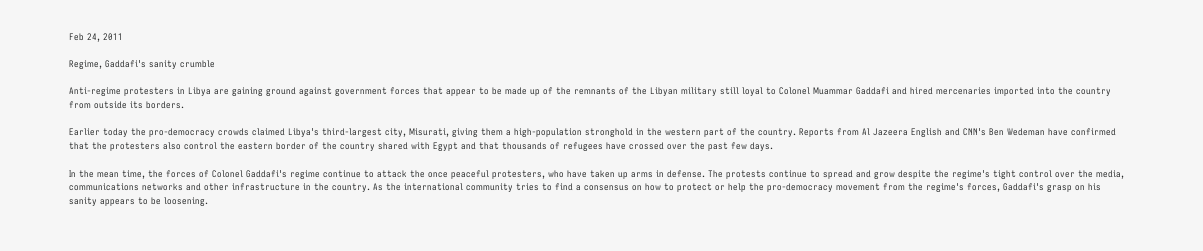Feb 24, 2011

Regime, Gaddafi's sanity crumble

Anti-regime protesters in Libya are gaining ground against government forces that appear to be made up of the remnants of the Libyan military still loyal to Colonel Muammar Gaddafi and hired mercenaries imported into the country from outside its borders.

Earlier today the pro-democracy crowds claimed Libya's third-largest city, Misurati, giving them a high-population stronghold in the western part of the country. Reports from Al Jazeera English and CNN's Ben Wedeman have confirmed that the protesters also control the eastern border of the country shared with Egypt and that thousands of refugees have crossed over the past few days.

In the mean time, the forces of Colonel Gaddafi's regime continue to attack the once peaceful protesters, who have taken up arms in defense. The protests continue to spread and grow despite the regime's tight control over the media, communications networks and other infrastructure in the country. As the international community tries to find a consensus on how to protect or help the pro-democracy movement from the regime's forces, Gaddafi's grasp on his sanity appears to be loosening.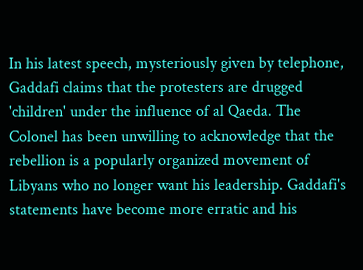In his latest speech, mysteriously given by telephone, Gaddafi claims that the protesters are drugged 'children' under the influence of al Qaeda. The Colonel has been unwilling to acknowledge that the rebellion is a popularly organized movement of Libyans who no longer want his leadership. Gaddafi's statements have become more erratic and his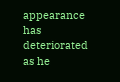appearance has deteriorated as he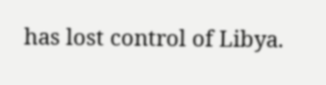has lost control of Libya.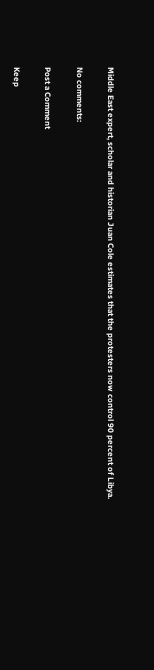Middle East expert, scholar and historian Juan Cole estimates that the protesters now control 90 percent of Libya.

No comments:

Post a Comment

Keep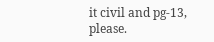it civil and pg-13, please.